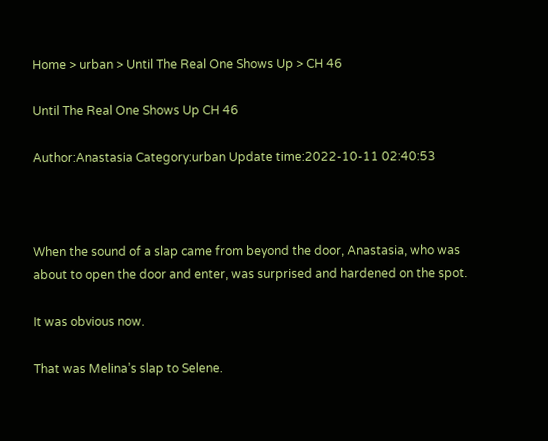Home > urban > Until The Real One Shows Up > CH 46

Until The Real One Shows Up CH 46

Author:Anastasia Category:urban Update time:2022-10-11 02:40:53



When the sound of a slap came from beyond the door, Anastasia, who was about to open the door and enter, was surprised and hardened on the spot.

It was obvious now.

That was Melina’s slap to Selene.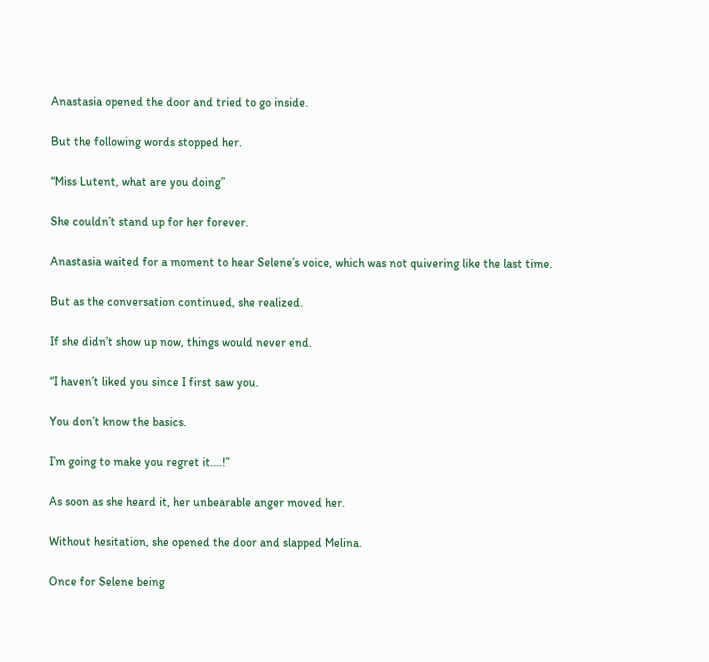Anastasia opened the door and tried to go inside.

But the following words stopped her.

“Miss Lutent, what are you doing”

She couldn’t stand up for her forever.

Anastasia waited for a moment to hear Selene’s voice, which was not quivering like the last time.

But as the conversation continued, she realized.

If she didn’t show up now, things would never end.

“I haven’t liked you since I first saw you.

You don’t know the basics.

I’m going to make you regret it.…!”

As soon as she heard it, her unbearable anger moved her.

Without hesitation, she opened the door and slapped Melina.

Once for Selene being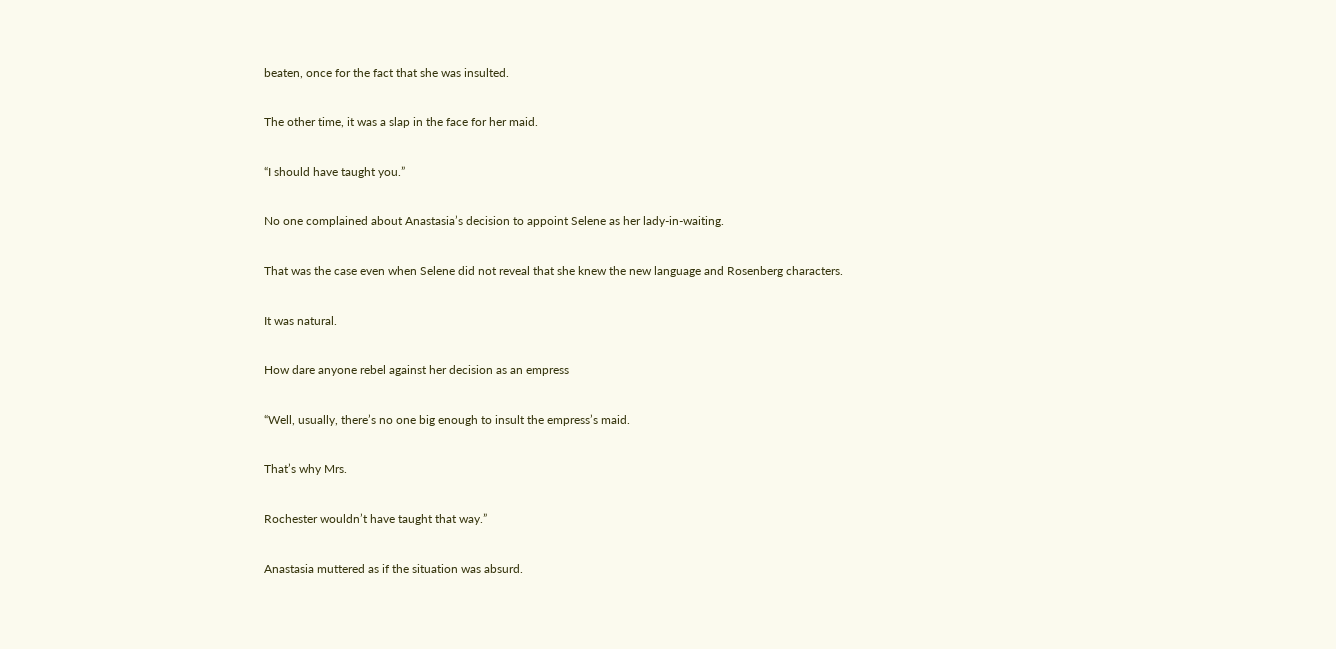beaten, once for the fact that she was insulted.

The other time, it was a slap in the face for her maid.

“I should have taught you.”

No one complained about Anastasia’s decision to appoint Selene as her lady-in-waiting.

That was the case even when Selene did not reveal that she knew the new language and Rosenberg characters.

It was natural.

How dare anyone rebel against her decision as an empress

“Well, usually, there’s no one big enough to insult the empress’s maid.

That’s why Mrs.

Rochester wouldn’t have taught that way.”

Anastasia muttered as if the situation was absurd.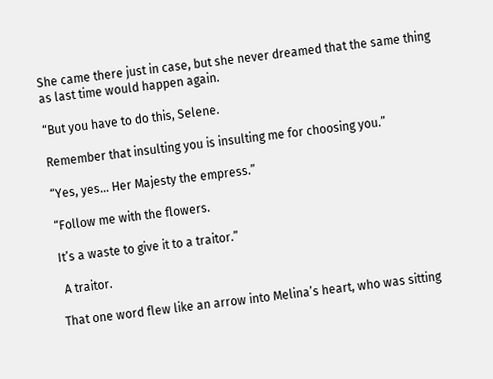She came there just in case, but she never dreamed that the same thing as last time would happen again.

“But you have to do this, Selene.

Remember that insulting you is insulting me for choosing you.”

“Yes, yes… Her Majesty the empress.”

“Follow me with the flowers.

It’s a waste to give it to a traitor.”

 A traitor.

That one word flew like an arrow into Melina’s heart, who was sitting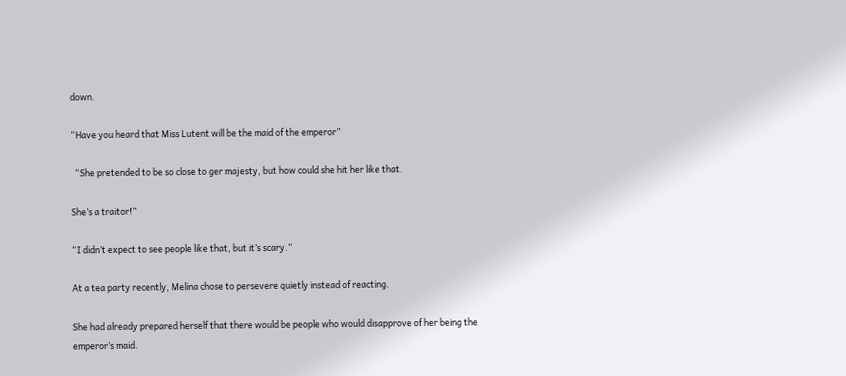down.

“Have you heard that Miss Lutent will be the maid of the emperor”

  “She pretended to be so close to ger majesty, but how could she hit her like that.

She’s a traitor!”

“I didn’t expect to see people like that, but it’s scary.”

At a tea party recently, Melina chose to persevere quietly instead of reacting.

She had already prepared herself that there would be people who would disapprove of her being the emperor’s maid.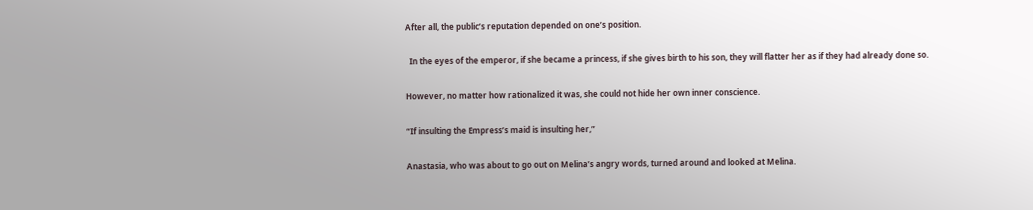After all, the public’s reputation depended on one’s position.

  In the eyes of the emperor, if she became a princess, if she gives birth to his son, they will flatter her as if they had already done so.

However, no matter how rationalized it was, she could not hide her own inner conscience.

“If insulting the Empress’s maid is insulting her,”

Anastasia, who was about to go out on Melina’s angry words, turned around and looked at Melina.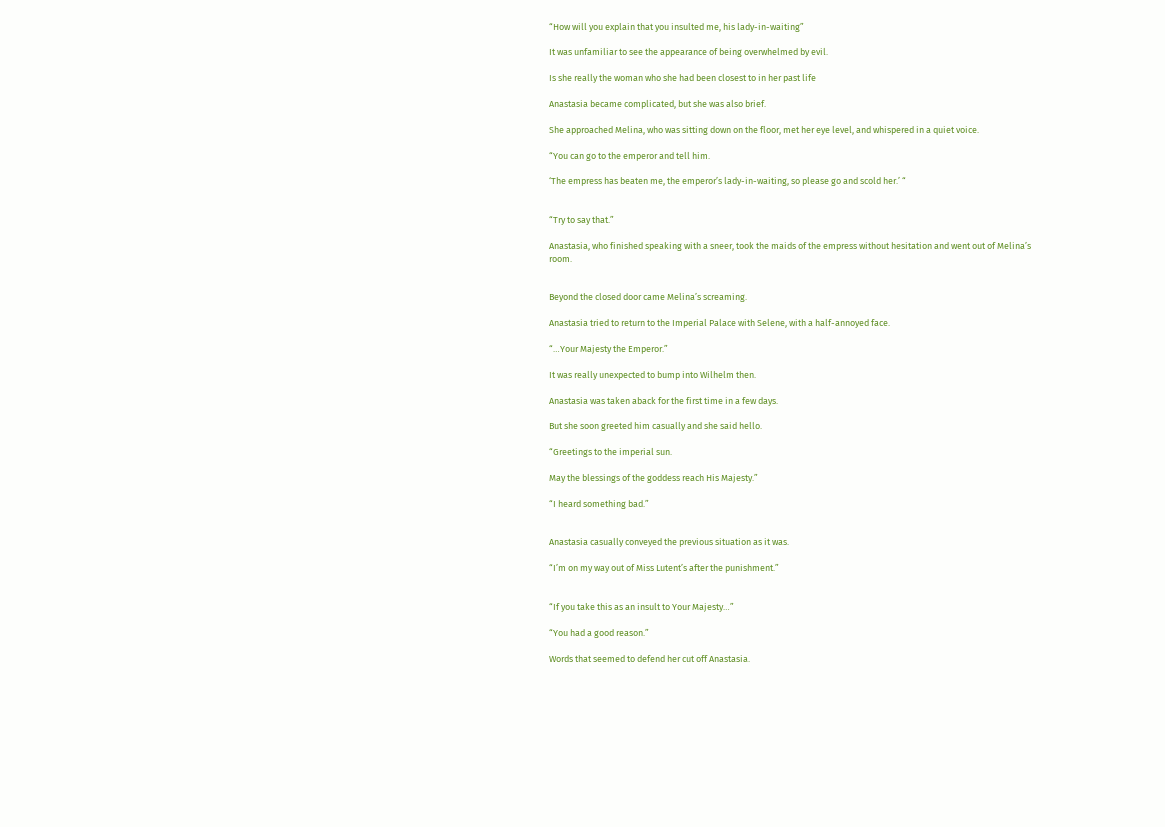“How will you explain that you insulted me, his lady-in-waiting”

It was unfamiliar to see the appearance of being overwhelmed by evil.

Is she really the woman who she had been closest to in her past life

Anastasia became complicated, but she was also brief.

She approached Melina, who was sitting down on the floor, met her eye level, and whispered in a quiet voice.

“You can go to the emperor and tell him.

‘The empress has beaten me, the emperor’s lady-in-waiting, so please go and scold her.’ “


“Try to say that.”

Anastasia, who finished speaking with a sneer, took the maids of the empress without hesitation and went out of Melina’s room.


Beyond the closed door came Melina’s screaming.

Anastasia tried to return to the Imperial Palace with Selene, with a half-annoyed face.

“…Your Majesty the Emperor.”

It was really unexpected to bump into Wilhelm then.

Anastasia was taken aback for the first time in a few days.

But she soon greeted him casually and she said hello.

“Greetings to the imperial sun.

May the blessings of the goddess reach His Majesty.”

“I heard something bad.”


Anastasia casually conveyed the previous situation as it was.

“I’m on my way out of Miss Lutent’s after the punishment.”


“If you take this as an insult to Your Majesty…”

“You had a good reason.”

Words that seemed to defend her cut off Anastasia.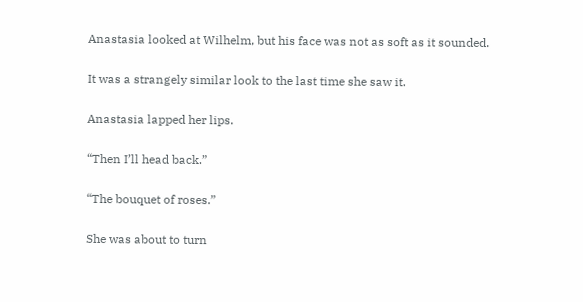Anastasia looked at Wilhelm, but his face was not as soft as it sounded.

It was a strangely similar look to the last time she saw it.

Anastasia lapped her lips.

“Then I’ll head back.”

“The bouquet of roses.”

She was about to turn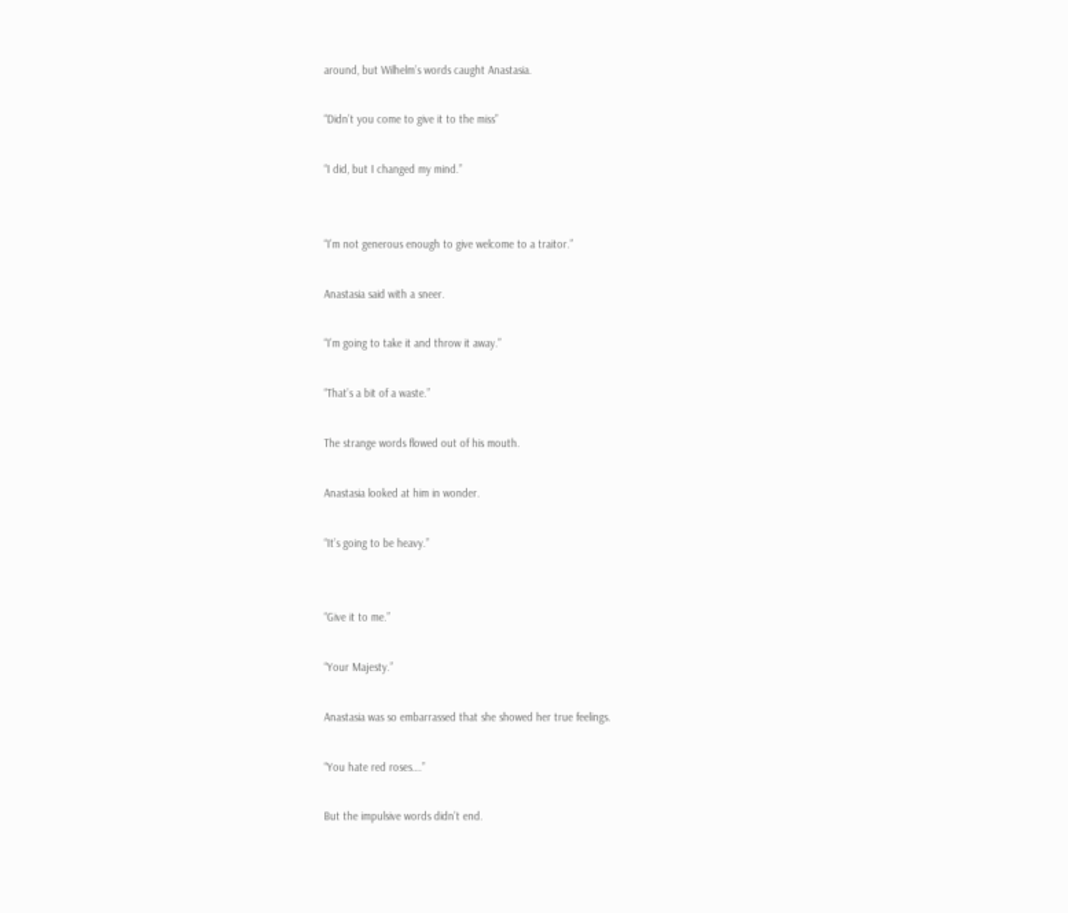around, but Wilhelm’s words caught Anastasia.

“Didn’t you come to give it to the miss”

“I did, but I changed my mind.”


“I’m not generous enough to give welcome to a traitor.”

Anastasia said with a sneer.

“I’m going to take it and throw it away.”

“That’s a bit of a waste.”

The strange words flowed out of his mouth.

Anastasia looked at him in wonder.

“It’s going to be heavy.”


“Give it to me.”

“Your Majesty.”

Anastasia was so embarrassed that she showed her true feelings.

“You hate red roses….”

But the impulsive words didn’t end.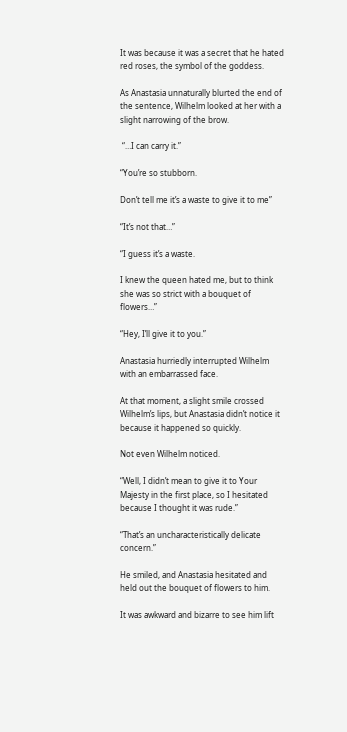It was because it was a secret that he hated red roses, the symbol of the goddess.

As Anastasia unnaturally blurted the end of the sentence, Wilhelm looked at her with a slight narrowing of the brow.

 “…I can carry it.”

“You’re so stubborn.

Don’t tell me it’s a waste to give it to me”

“It’s not that…”

“I guess it’s a waste.

I knew the queen hated me, but to think she was so strict with a bouquet of flowers…”

“Hey, I’ll give it to you.”

Anastasia hurriedly interrupted Wilhelm with an embarrassed face.

At that moment, a slight smile crossed Wilhelm’s lips, but Anastasia didn’t notice it because it happened so quickly.

Not even Wilhelm noticed.

“Well, I didn’t mean to give it to Your Majesty in the first place, so I hesitated because I thought it was rude.”

“That’s an uncharacteristically delicate concern.”

He smiled, and Anastasia hesitated and held out the bouquet of flowers to him.

It was awkward and bizarre to see him lift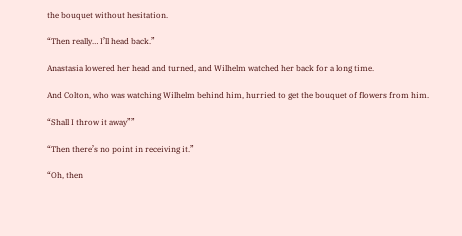the bouquet without hesitation.

“Then really… I’ll head back.”

Anastasia lowered her head and turned, and Wilhelm watched her back for a long time.

And Colton, who was watching Wilhelm behind him, hurried to get the bouquet of flowers from him.

“Shall I throw it away””

“Then there’s no point in receiving it.”

“Oh, then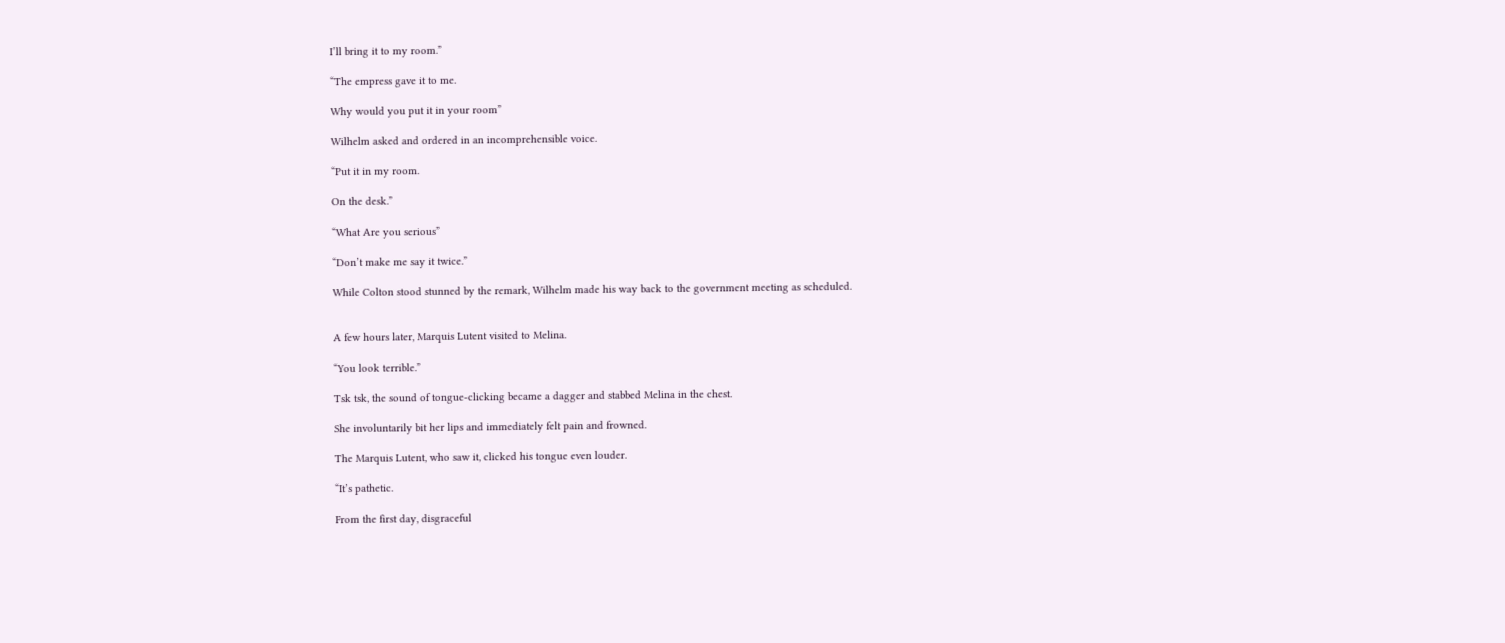I’ll bring it to my room.”

“The empress gave it to me.

Why would you put it in your room”

Wilhelm asked and ordered in an incomprehensible voice.

“Put it in my room.

On the desk.”

“What Are you serious”

“Don’t make me say it twice.”

While Colton stood stunned by the remark, Wilhelm made his way back to the government meeting as scheduled.


A few hours later, Marquis Lutent visited to Melina.

“You look terrible.”

Tsk tsk, the sound of tongue-clicking became a dagger and stabbed Melina in the chest.

She involuntarily bit her lips and immediately felt pain and frowned.

The Marquis Lutent, who saw it, clicked his tongue even louder.

“It’s pathetic.

From the first day, disgraceful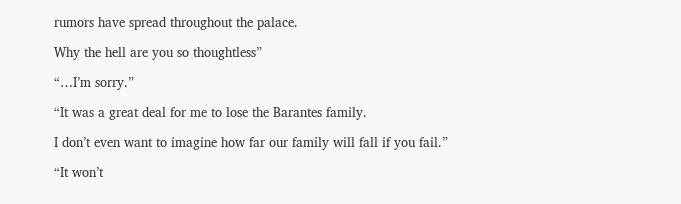rumors have spread throughout the palace.

Why the hell are you so thoughtless”

“…I’m sorry.”

“It was a great deal for me to lose the Barantes family.

I don’t even want to imagine how far our family will fall if you fail.”

“It won’t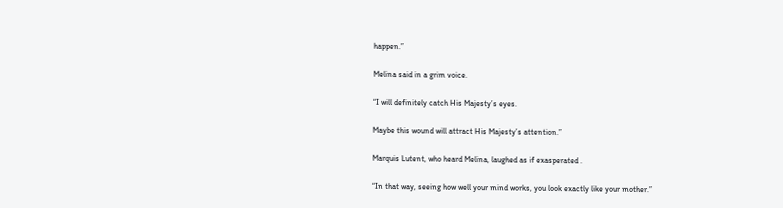happen.”

Melina said in a grim voice.

“I will definitely catch His Majesty’s eyes.

Maybe this wound will attract His Majesty’s attention.”

Marquis Lutent, who heard Melina, laughed as if exasperated .

“In that way, seeing how well your mind works, you look exactly like your mother.”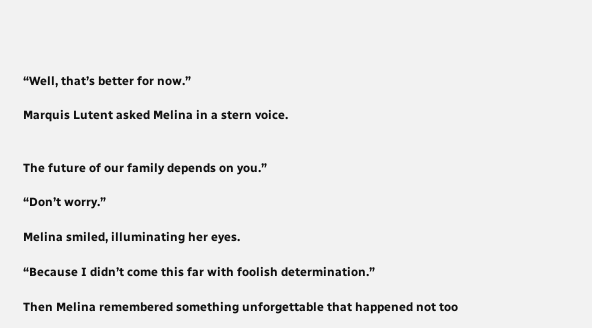“Well, that’s better for now.”

Marquis Lutent asked Melina in a stern voice.


The future of our family depends on you.”

“Don’t worry.”

Melina smiled, illuminating her eyes.

“Because I didn’t come this far with foolish determination.”

Then Melina remembered something unforgettable that happened not too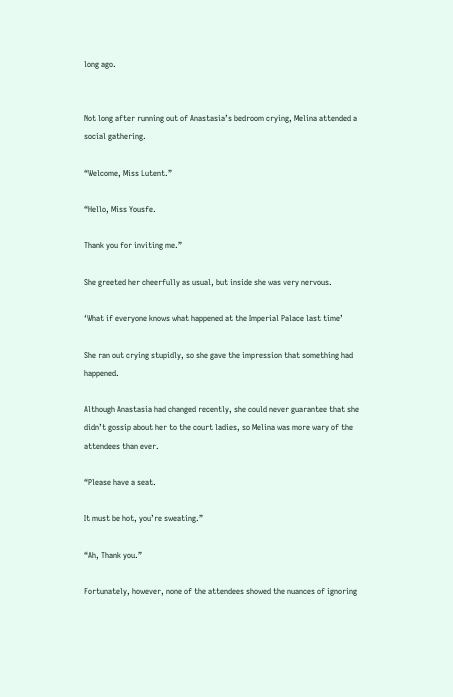long ago.


Not long after running out of Anastasia’s bedroom crying, Melina attended a social gathering.

“Welcome, Miss Lutent.”

“Hello, Miss Yousfe.

Thank you for inviting me.”

She greeted her cheerfully as usual, but inside she was very nervous.

‘What if everyone knows what happened at the Imperial Palace last time’

She ran out crying stupidly, so she gave the impression that something had happened.

Although Anastasia had changed recently, she could never guarantee that she didn’t gossip about her to the court ladies, so Melina was more wary of the attendees than ever.

“Please have a seat.

It must be hot, you’re sweating.”

“Ah, Thank you.”

Fortunately, however, none of the attendees showed the nuances of ignoring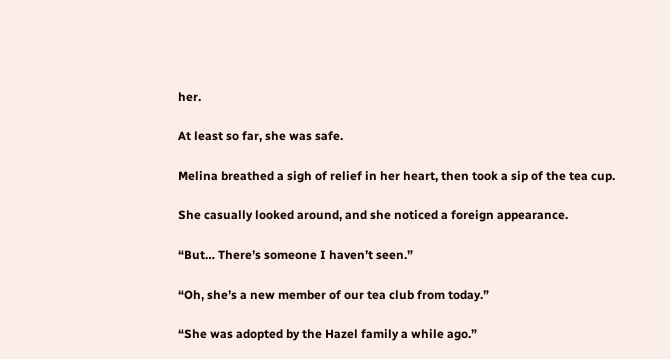her.

At least so far, she was safe.

Melina breathed a sigh of relief in her heart, then took a sip of the tea cup.

She casually looked around, and she noticed a foreign appearance.

“But… There’s someone I haven’t seen.”

“Oh, she’s a new member of our tea club from today.”

“She was adopted by the Hazel family a while ago.”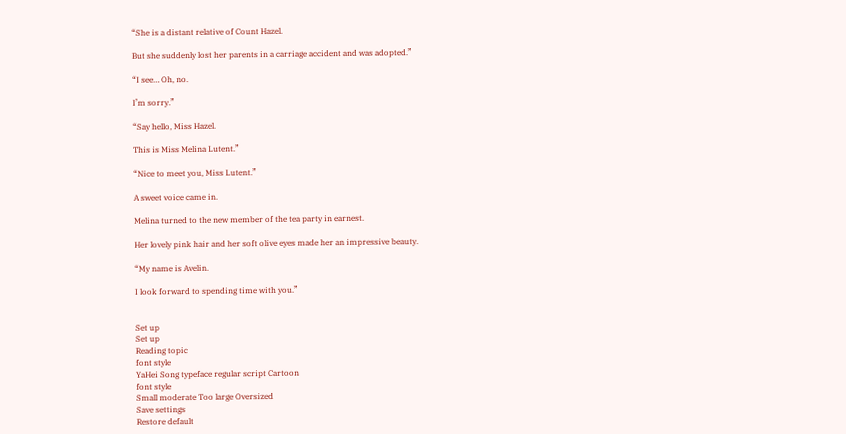“She is a distant relative of Count Hazel.

But she suddenly lost her parents in a carriage accident and was adopted.”

“I see… Oh, no.

I’m sorry.”

“Say hello, Miss Hazel.

This is Miss Melina Lutent.”

“Nice to meet you, Miss Lutent.”

A sweet voice came in.

Melina turned to the new member of the tea party in earnest.

Her lovely pink hair and her soft olive eyes made her an impressive beauty.

“My name is Avelin.

I look forward to spending time with you.”


Set up
Set up
Reading topic
font style
YaHei Song typeface regular script Cartoon
font style
Small moderate Too large Oversized
Save settings
Restore default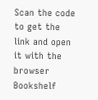Scan the code to get the link and open it with the browser
Bookshelf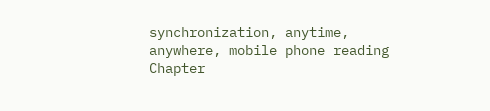synchronization, anytime, anywhere, mobile phone reading
Chapter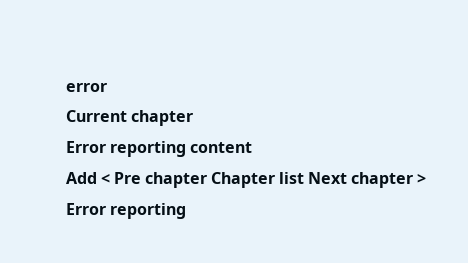error
Current chapter
Error reporting content
Add < Pre chapter Chapter list Next chapter > Error reporting